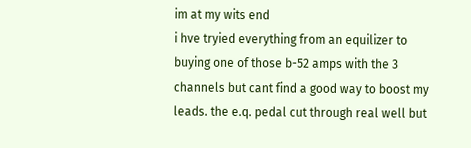im at my wits end
i hve tryied everything from an equilizer to buying one of those b-52 amps with the 3 channels but cant find a good way to boost my leads. the e.q. pedal cut through real well but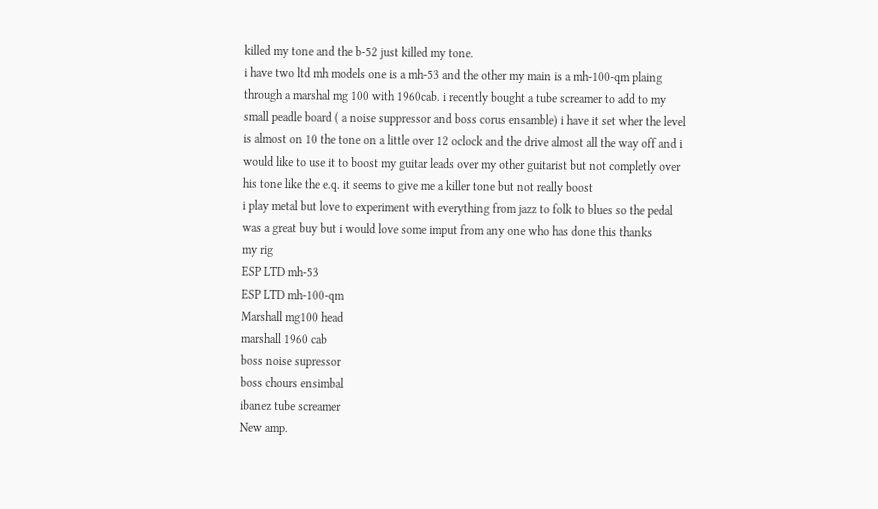killed my tone and the b-52 just killed my tone.
i have two ltd mh models one is a mh-53 and the other my main is a mh-100-qm plaing through a marshal mg 100 with 1960cab. i recently bought a tube screamer to add to my small peadle board ( a noise suppressor and boss corus ensamble) i have it set wher the level is almost on 10 the tone on a little over 12 oclock and the drive almost all the way off and i would like to use it to boost my guitar leads over my other guitarist but not completly over his tone like the e.q. it seems to give me a killer tone but not really boost
i play metal but love to experiment with everything from jazz to folk to blues so the pedal was a great buy but i would love some imput from any one who has done this thanks
my rig
ESP LTD mh-53
ESP LTD mh-100-qm
Marshall mg100 head
marshall 1960 cab
boss noise supressor
boss chours ensimbal
ibanez tube screamer
New amp.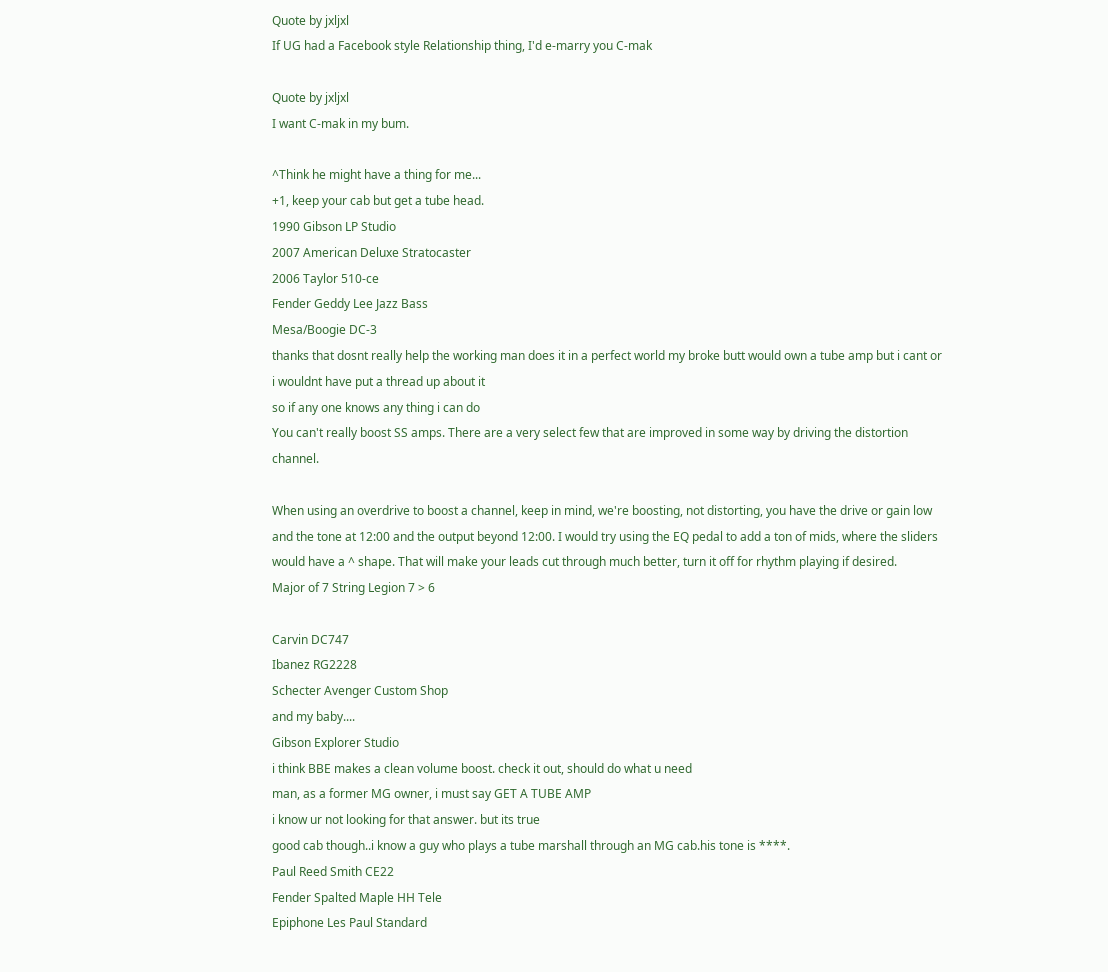Quote by jxljxl
If UG had a Facebook style Relationship thing, I'd e-marry you C-mak

Quote by jxljxl
I want C-mak in my bum.

^Think he might have a thing for me...
+1, keep your cab but get a tube head.
1990 Gibson LP Studio
2007 American Deluxe Stratocaster
2006 Taylor 510-ce
Fender Geddy Lee Jazz Bass
Mesa/Boogie DC-3
thanks that dosnt really help the working man does it in a perfect world my broke butt would own a tube amp but i cant or i wouldnt have put a thread up about it
so if any one knows any thing i can do
You can't really boost SS amps. There are a very select few that are improved in some way by driving the distortion channel.

When using an overdrive to boost a channel, keep in mind, we're boosting, not distorting, you have the drive or gain low and the tone at 12:00 and the output beyond 12:00. I would try using the EQ pedal to add a ton of mids, where the sliders would have a ^ shape. That will make your leads cut through much better, turn it off for rhythm playing if desired.
Major of 7 String Legion 7 > 6

Carvin DC747
Ibanez RG2228
Schecter Avenger Custom Shop
and my baby....
Gibson Explorer Studio
i think BBE makes a clean volume boost. check it out, should do what u need
man, as a former MG owner, i must say GET A TUBE AMP
i know ur not looking for that answer. but its true
good cab though..i know a guy who plays a tube marshall through an MG cab.his tone is ****.
Paul Reed Smith CE22
Fender Spalted Maple HH Tele
Epiphone Les Paul Standard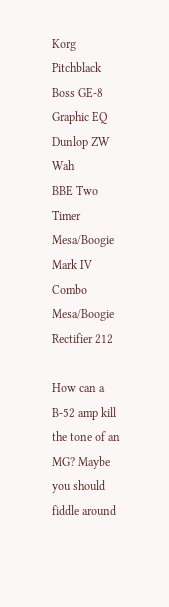Korg Pitchblack
Boss GE-8 Graphic EQ
Dunlop ZW Wah
BBE Two Timer
Mesa/Boogie Mark IV Combo
Mesa/Boogie Rectifier 212

How can a B-52 amp kill the tone of an MG? Maybe you should fiddle around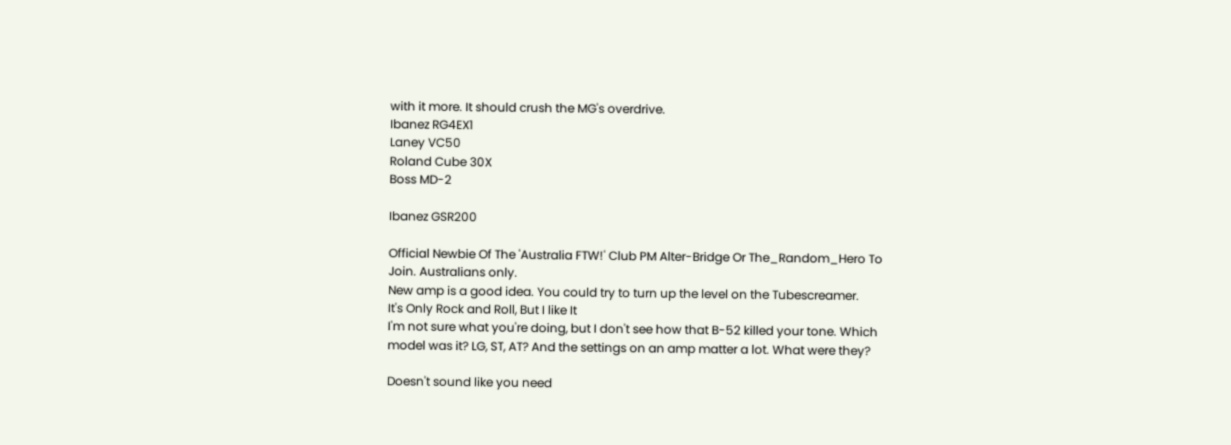with it more. It should crush the MG's overdrive.
Ibanez RG4EX1
Laney VC50
Roland Cube 30X
Boss MD-2

Ibanez GSR200

Official Newbie Of The 'Australia FTW!' Club PM Alter-Bridge Or The_Random_Hero To Join. Australians only.
New amp is a good idea. You could try to turn up the level on the Tubescreamer.
It's Only Rock and Roll, But I like It
I'm not sure what you're doing, but I don't see how that B-52 killed your tone. Which model was it? LG, ST, AT? And the settings on an amp matter a lot. What were they?

Doesn't sound like you need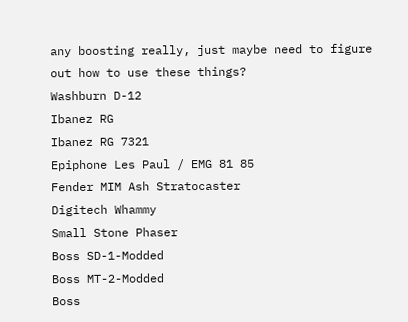any boosting really, just maybe need to figure out how to use these things?
Washburn D-12
Ibanez RG
Ibanez RG 7321
Epiphone Les Paul / EMG 81 85
Fender MIM Ash Stratocaster
Digitech Whammy
Small Stone Phaser
Boss SD-1-Modded
Boss MT-2-Modded
Boss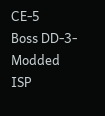CE-5
Boss DD-3-Modded
ISP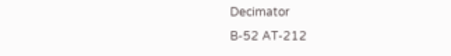Decimator
B-52 AT-212